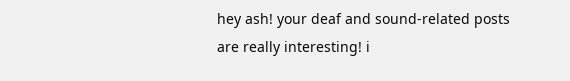hey ash! your deaf and sound-related posts are really interesting! i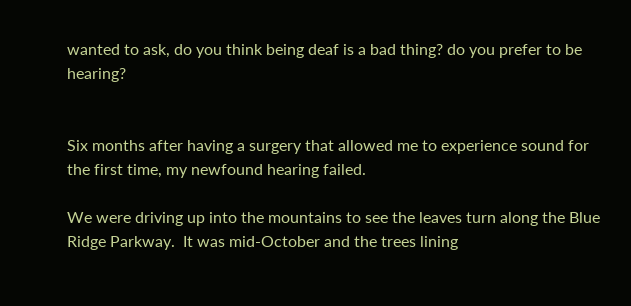wanted to ask, do you think being deaf is a bad thing? do you prefer to be hearing?


Six months after having a surgery that allowed me to experience sound for the first time, my newfound hearing failed.

We were driving up into the mountains to see the leaves turn along the Blue Ridge Parkway.  It was mid-October and the trees lining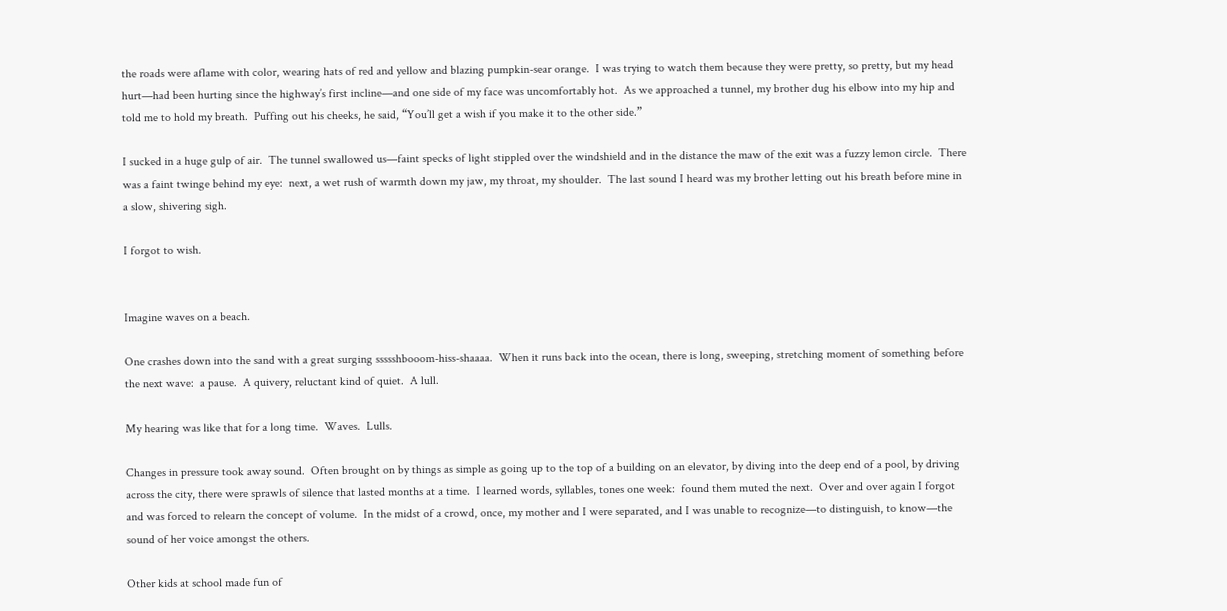the roads were aflame with color, wearing hats of red and yellow and blazing pumpkin-sear orange.  I was trying to watch them because they were pretty, so pretty, but my head hurt—had been hurting since the highway’s first incline—and one side of my face was uncomfortably hot.  As we approached a tunnel, my brother dug his elbow into my hip and told me to hold my breath.  Puffing out his cheeks, he said, “You’ll get a wish if you make it to the other side.”

I sucked in a huge gulp of air.  The tunnel swallowed us—faint specks of light stippled over the windshield and in the distance the maw of the exit was a fuzzy lemon circle.  There was a faint twinge behind my eye:  next, a wet rush of warmth down my jaw, my throat, my shoulder.  The last sound I heard was my brother letting out his breath before mine in a slow, shivering sigh.

I forgot to wish.


Imagine waves on a beach.

One crashes down into the sand with a great surging ssssshbooom-hiss-shaaaa.  When it runs back into the ocean, there is long, sweeping, stretching moment of something before the next wave:  a pause.  A quivery, reluctant kind of quiet.  A lull.

My hearing was like that for a long time.  Waves.  Lulls.

Changes in pressure took away sound.  Often brought on by things as simple as going up to the top of a building on an elevator, by diving into the deep end of a pool, by driving across the city, there were sprawls of silence that lasted months at a time.  I learned words, syllables, tones one week:  found them muted the next.  Over and over again I forgot and was forced to relearn the concept of volume.  In the midst of a crowd, once, my mother and I were separated, and I was unable to recognize—to distinguish, to know—the sound of her voice amongst the others.

Other kids at school made fun of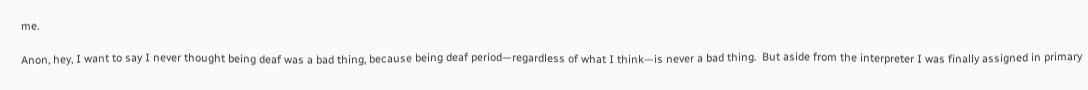me.

Anon, hey, I want to say I never thought being deaf was a bad thing, because being deaf period—regardless of what I think—is never a bad thing.  But aside from the interpreter I was finally assigned in primary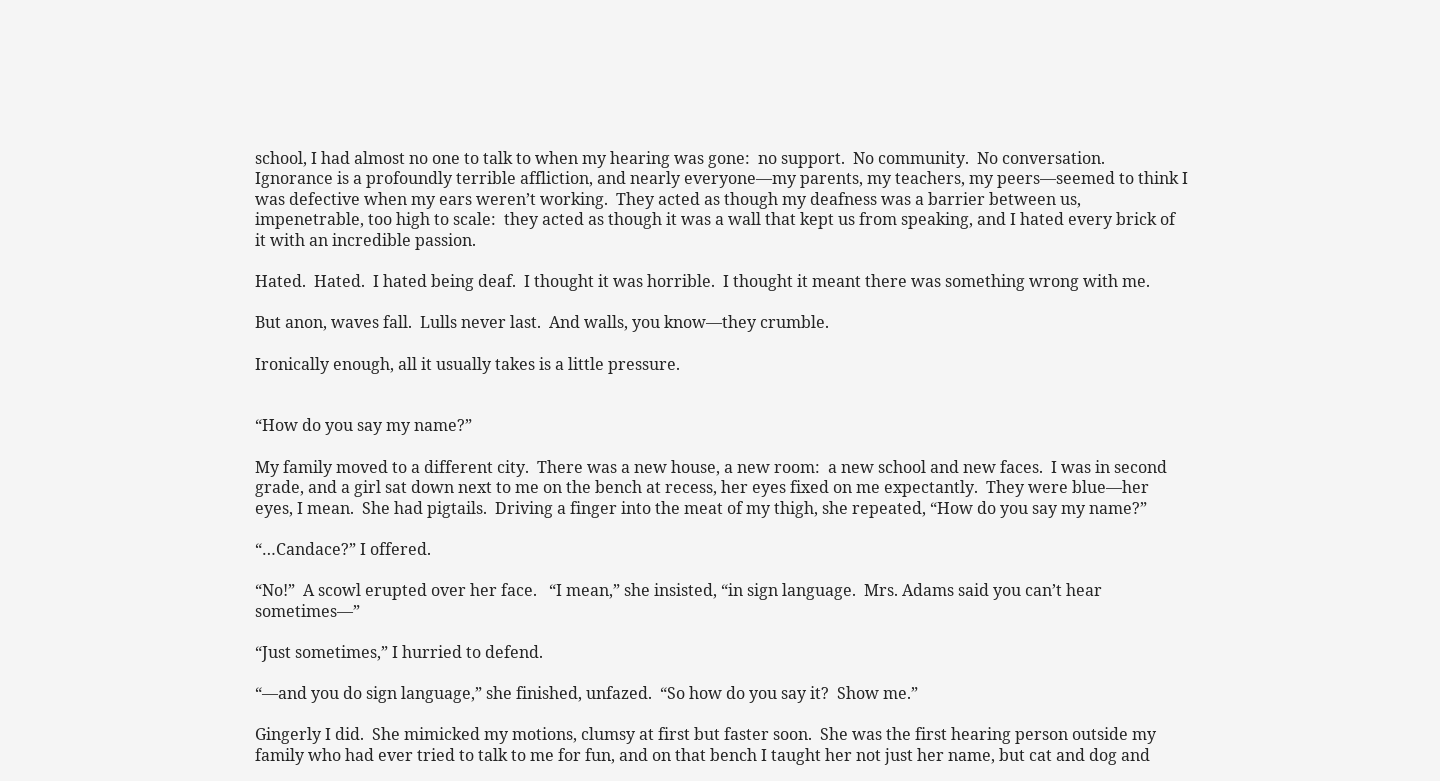school, I had almost no one to talk to when my hearing was gone:  no support.  No community.  No conversation.  Ignorance is a profoundly terrible affliction, and nearly everyone—my parents, my teachers, my peers—seemed to think I was defective when my ears weren’t working.  They acted as though my deafness was a barrier between us, impenetrable, too high to scale:  they acted as though it was a wall that kept us from speaking, and I hated every brick of it with an incredible passion.

Hated.  Hated.  I hated being deaf.  I thought it was horrible.  I thought it meant there was something wrong with me.

But anon, waves fall.  Lulls never last.  And walls, you know—they crumble.

Ironically enough, all it usually takes is a little pressure.


“How do you say my name?”

My family moved to a different city.  There was a new house, a new room:  a new school and new faces.  I was in second grade, and a girl sat down next to me on the bench at recess, her eyes fixed on me expectantly.  They were blue—her eyes, I mean.  She had pigtails.  Driving a finger into the meat of my thigh, she repeated, “How do you say my name?”

“…Candace?” I offered.

“No!”  A scowl erupted over her face.   “I mean,” she insisted, “in sign language.  Mrs. Adams said you can’t hear sometimes—”

“Just sometimes,” I hurried to defend.

“—and you do sign language,” she finished, unfazed.  “So how do you say it?  Show me.”

Gingerly I did.  She mimicked my motions, clumsy at first but faster soon.  She was the first hearing person outside my family who had ever tried to talk to me for fun, and on that bench I taught her not just her name, but cat and dog and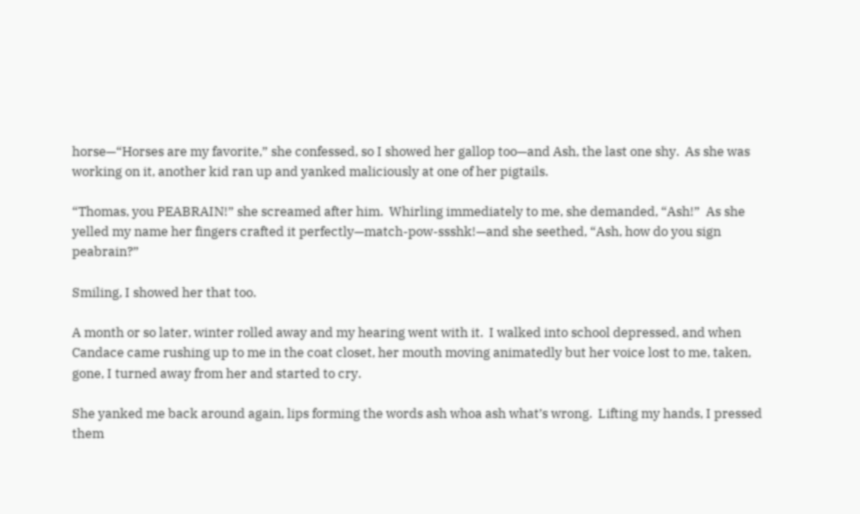horse—“Horses are my favorite,” she confessed, so I showed her gallop too—and Ash, the last one shy.  As she was working on it, another kid ran up and yanked maliciously at one of her pigtails.

“Thomas, you PEABRAIN!” she screamed after him.  Whirling immediately to me, she demanded, “Ash!”  As she yelled my name her fingers crafted it perfectly—match-pow-ssshk!—and she seethed, “Ash, how do you sign peabrain?”

Smiling, I showed her that too.

A month or so later, winter rolled away and my hearing went with it.  I walked into school depressed, and when Candace came rushing up to me in the coat closet, her mouth moving animatedly but her voice lost to me, taken, gone, I turned away from her and started to cry.

She yanked me back around again, lips forming the words ash whoa ash what’s wrong.  Lifting my hands, I pressed them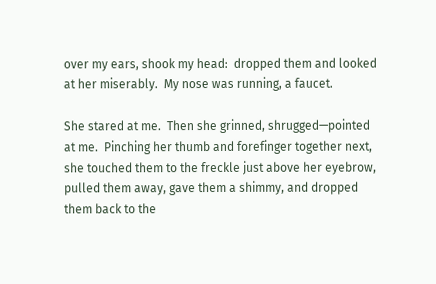over my ears, shook my head:  dropped them and looked at her miserably.  My nose was running, a faucet.

She stared at me.  Then she grinned, shrugged—pointed at me.  Pinching her thumb and forefinger together next, she touched them to the freckle just above her eyebrow, pulled them away, gave them a shimmy, and dropped them back to the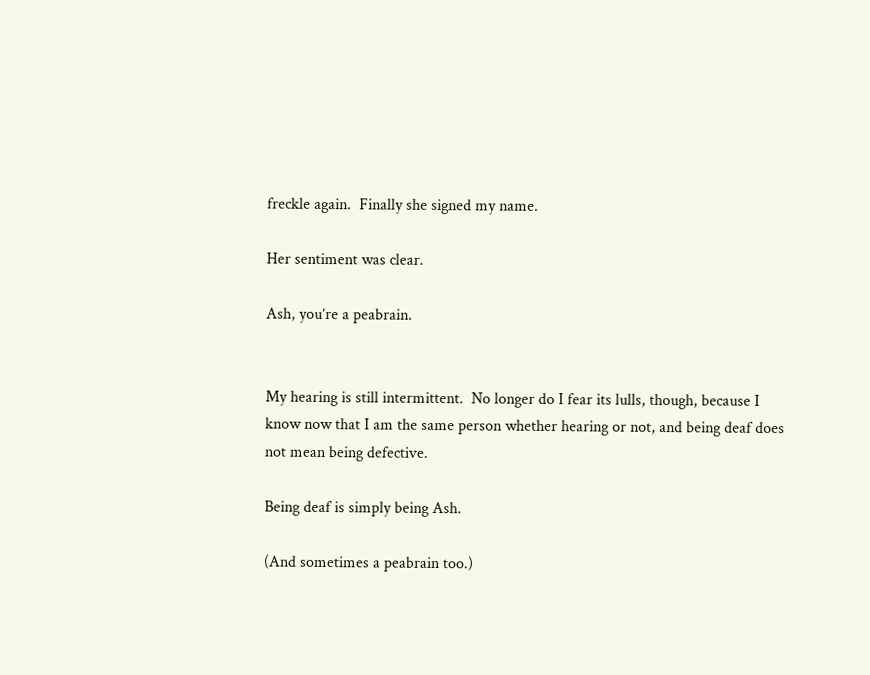freckle again.  Finally she signed my name.

Her sentiment was clear.

Ash, you’re a peabrain.


My hearing is still intermittent.  No longer do I fear its lulls, though, because I know now that I am the same person whether hearing or not, and being deaf does not mean being defective.

Being deaf is simply being Ash.

(And sometimes a peabrain too.)